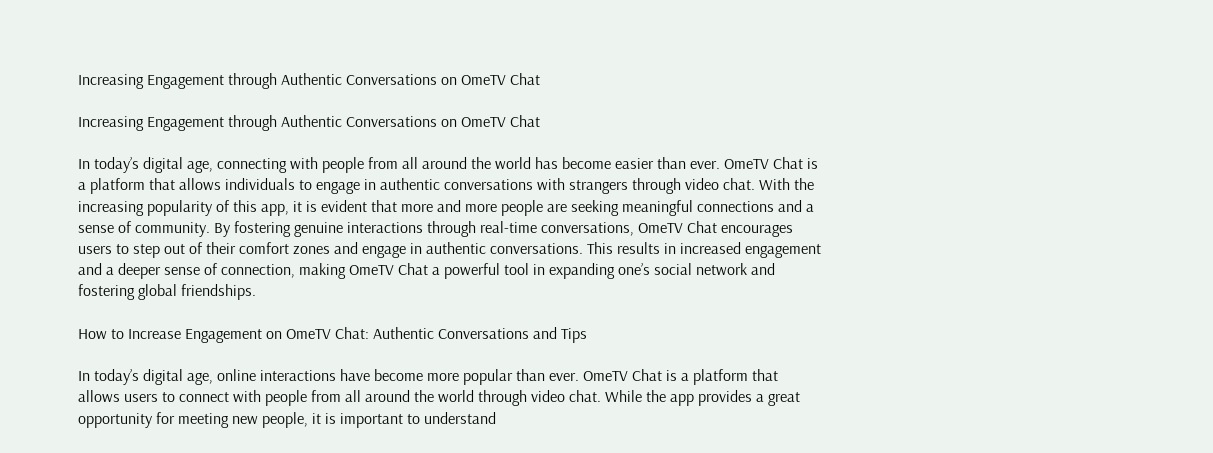Increasing Engagement through Authentic Conversations on OmeTV Chat

Increasing Engagement through Authentic Conversations on OmeTV Chat

In today’s digital age, connecting with people from all around the world has become easier than ever. OmeTV Chat is a platform that allows individuals to engage in authentic conversations with strangers through video chat. With the increasing popularity of this app, it is evident that more and more people are seeking meaningful connections and a sense of community. By fostering genuine interactions through real-time conversations, OmeTV Chat encourages users to step out of their comfort zones and engage in authentic conversations. This results in increased engagement and a deeper sense of connection, making OmeTV Chat a powerful tool in expanding one’s social network and fostering global friendships.

How to Increase Engagement on OmeTV Chat: Authentic Conversations and Tips

In today’s digital age, online interactions have become more popular than ever. OmeTV Chat is a platform that allows users to connect with people from all around the world through video chat. While the app provides a great opportunity for meeting new people, it is important to understand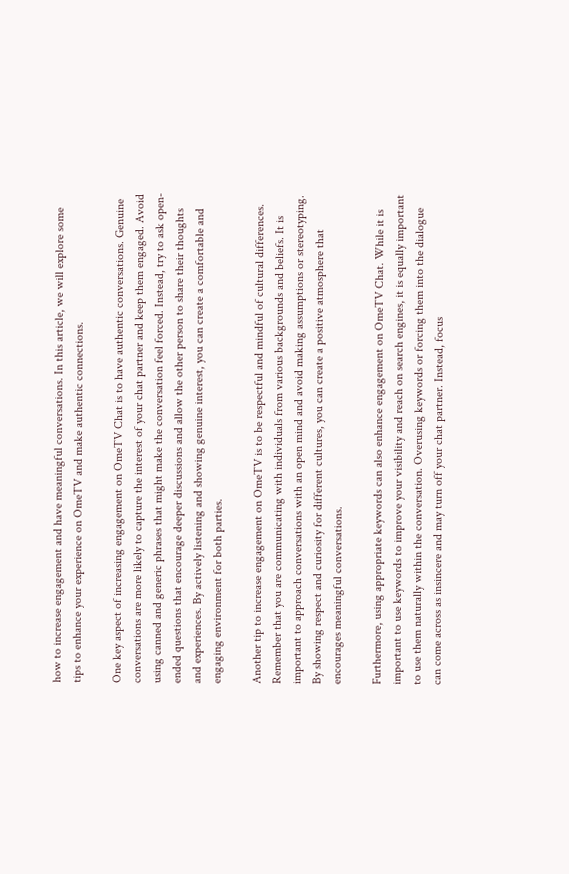how to increase engagement and have meaningful conversations. In this article, we will explore some tips to enhance your experience on OmeTV and make authentic connections.

One key aspect of increasing engagement on OmeTV Chat is to have authentic conversations. Genuine conversations are more likely to capture the interest of your chat partner and keep them engaged. Avoid using canned and generic phrases that might make the conversation feel forced. Instead, try to ask open-ended questions that encourage deeper discussions and allow the other person to share their thoughts and experiences. By actively listening and showing genuine interest, you can create a comfortable and engaging environment for both parties.

Another tip to increase engagement on OmeTV is to be respectful and mindful of cultural differences. Remember that you are communicating with individuals from various backgrounds and beliefs. It is important to approach conversations with an open mind and avoid making assumptions or stereotyping. By showing respect and curiosity for different cultures, you can create a positive atmosphere that encourages meaningful conversations.

Furthermore, using appropriate keywords can also enhance engagement on OmeTV Chat. While it is important to use keywords to improve your visibility and reach on search engines, it is equally important to use them naturally within the conversation. Overusing keywords or forcing them into the dialogue can come across as insincere and may turn off your chat partner. Instead, focus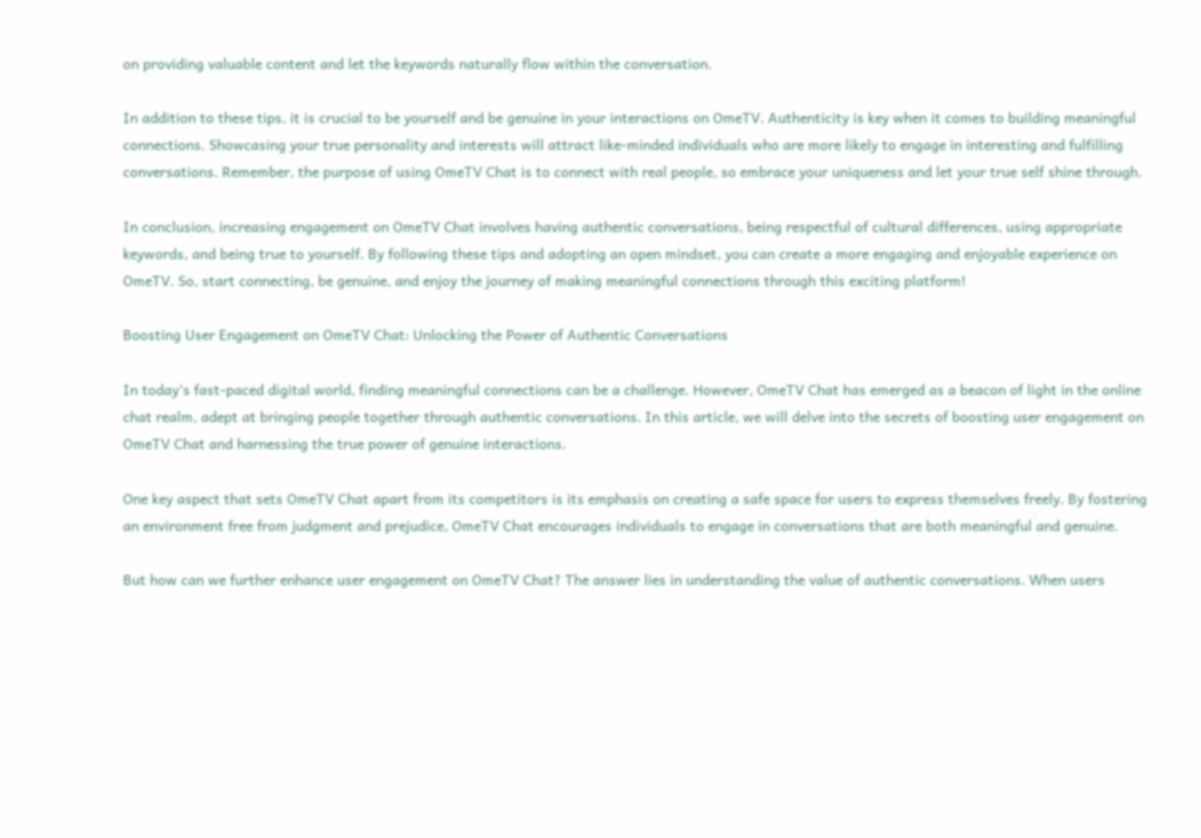on providing valuable content and let the keywords naturally flow within the conversation.

In addition to these tips, it is crucial to be yourself and be genuine in your interactions on OmeTV. Authenticity is key when it comes to building meaningful connections. Showcasing your true personality and interests will attract like-minded individuals who are more likely to engage in interesting and fulfilling conversations. Remember, the purpose of using OmeTV Chat is to connect with real people, so embrace your uniqueness and let your true self shine through.

In conclusion, increasing engagement on OmeTV Chat involves having authentic conversations, being respectful of cultural differences, using appropriate keywords, and being true to yourself. By following these tips and adopting an open mindset, you can create a more engaging and enjoyable experience on OmeTV. So, start connecting, be genuine, and enjoy the journey of making meaningful connections through this exciting platform!

Boosting User Engagement on OmeTV Chat: Unlocking the Power of Authentic Conversations

In today’s fast-paced digital world, finding meaningful connections can be a challenge. However, OmeTV Chat has emerged as a beacon of light in the online chat realm, adept at bringing people together through authentic conversations. In this article, we will delve into the secrets of boosting user engagement on OmeTV Chat and harnessing the true power of genuine interactions.

One key aspect that sets OmeTV Chat apart from its competitors is its emphasis on creating a safe space for users to express themselves freely. By fostering an environment free from judgment and prejudice, OmeTV Chat encourages individuals to engage in conversations that are both meaningful and genuine.

But how can we further enhance user engagement on OmeTV Chat? The answer lies in understanding the value of authentic conversations. When users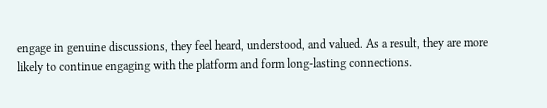engage in genuine discussions, they feel heard, understood, and valued. As a result, they are more likely to continue engaging with the platform and form long-lasting connections.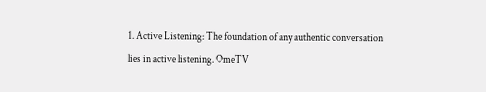1. Active Listening: The foundation of any authentic conversation lies in active listening. OmeTV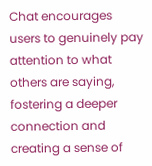Chat encourages users to genuinely pay attention to what others are saying, fostering a deeper connection and creating a sense of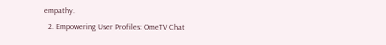empathy.
  2. Empowering User Profiles: OmeTV Chat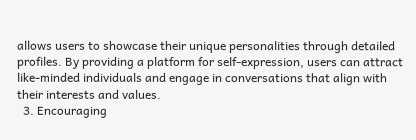allows users to showcase their unique personalities through detailed profiles. By providing a platform for self-expression, users can attract like-minded individuals and engage in conversations that align with their interests and values.
  3. Encouraging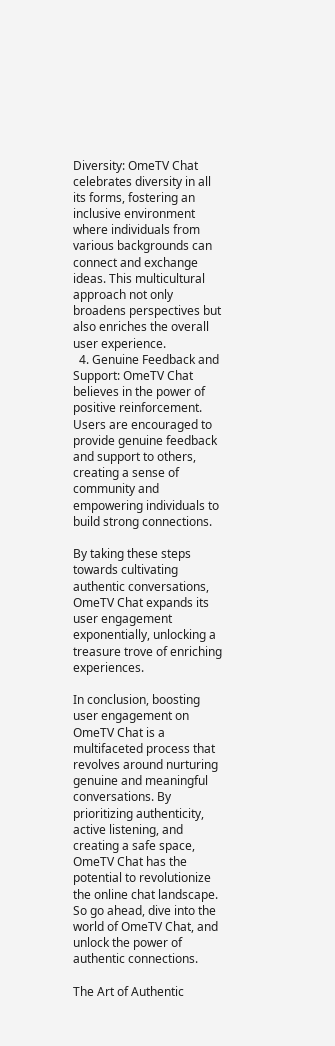Diversity: OmeTV Chat celebrates diversity in all its forms, fostering an inclusive environment where individuals from various backgrounds can connect and exchange ideas. This multicultural approach not only broadens perspectives but also enriches the overall user experience.
  4. Genuine Feedback and Support: OmeTV Chat believes in the power of positive reinforcement. Users are encouraged to provide genuine feedback and support to others, creating a sense of community and empowering individuals to build strong connections.

By taking these steps towards cultivating authentic conversations, OmeTV Chat expands its user engagement exponentially, unlocking a treasure trove of enriching experiences.

In conclusion, boosting user engagement on OmeTV Chat is a multifaceted process that revolves around nurturing genuine and meaningful conversations. By prioritizing authenticity, active listening, and creating a safe space, OmeTV Chat has the potential to revolutionize the online chat landscape. So go ahead, dive into the world of OmeTV Chat, and unlock the power of authentic connections.

The Art of Authentic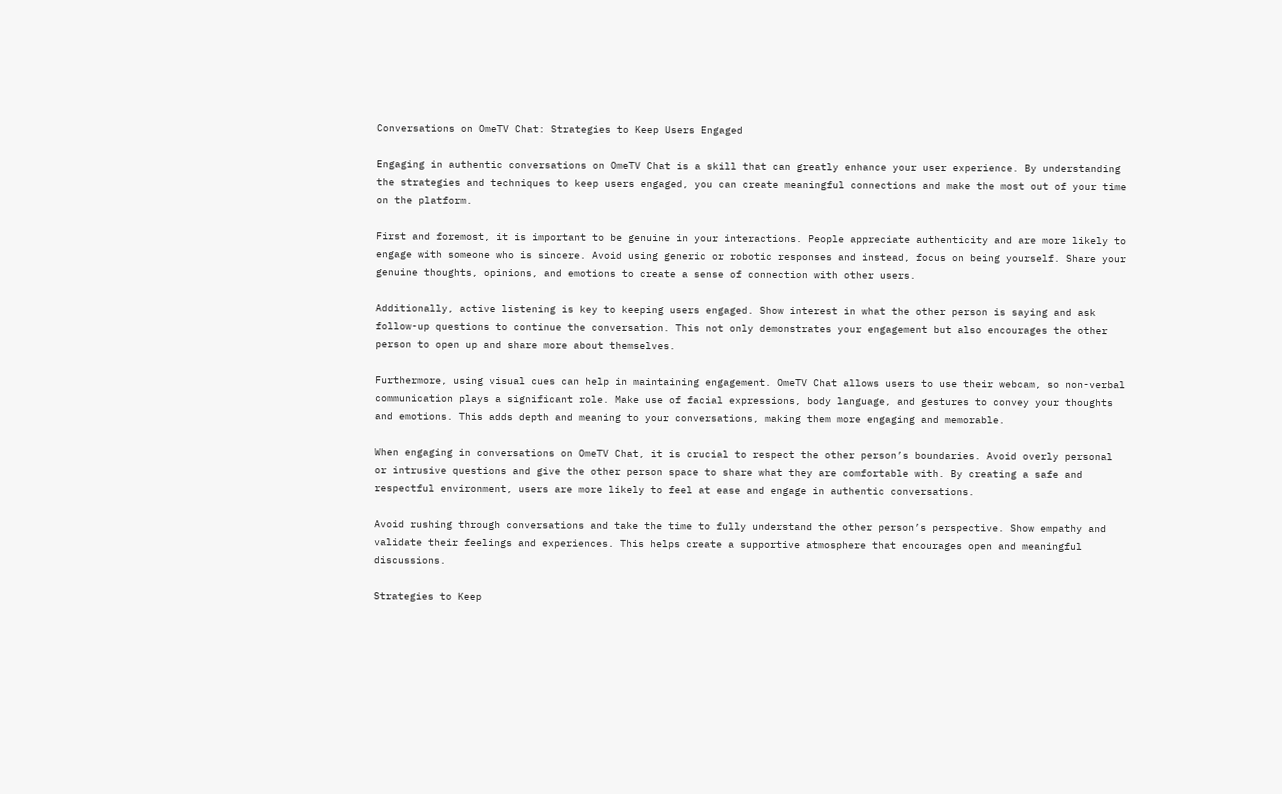Conversations on OmeTV Chat: Strategies to Keep Users Engaged

Engaging in authentic conversations on OmeTV Chat is a skill that can greatly enhance your user experience. By understanding the strategies and techniques to keep users engaged, you can create meaningful connections and make the most out of your time on the platform.

First and foremost, it is important to be genuine in your interactions. People appreciate authenticity and are more likely to engage with someone who is sincere. Avoid using generic or robotic responses and instead, focus on being yourself. Share your genuine thoughts, opinions, and emotions to create a sense of connection with other users.

Additionally, active listening is key to keeping users engaged. Show interest in what the other person is saying and ask follow-up questions to continue the conversation. This not only demonstrates your engagement but also encourages the other person to open up and share more about themselves.

Furthermore, using visual cues can help in maintaining engagement. OmeTV Chat allows users to use their webcam, so non-verbal communication plays a significant role. Make use of facial expressions, body language, and gestures to convey your thoughts and emotions. This adds depth and meaning to your conversations, making them more engaging and memorable.

When engaging in conversations on OmeTV Chat, it is crucial to respect the other person’s boundaries. Avoid overly personal or intrusive questions and give the other person space to share what they are comfortable with. By creating a safe and respectful environment, users are more likely to feel at ease and engage in authentic conversations.

Avoid rushing through conversations and take the time to fully understand the other person’s perspective. Show empathy and validate their feelings and experiences. This helps create a supportive atmosphere that encourages open and meaningful discussions.

Strategies to Keep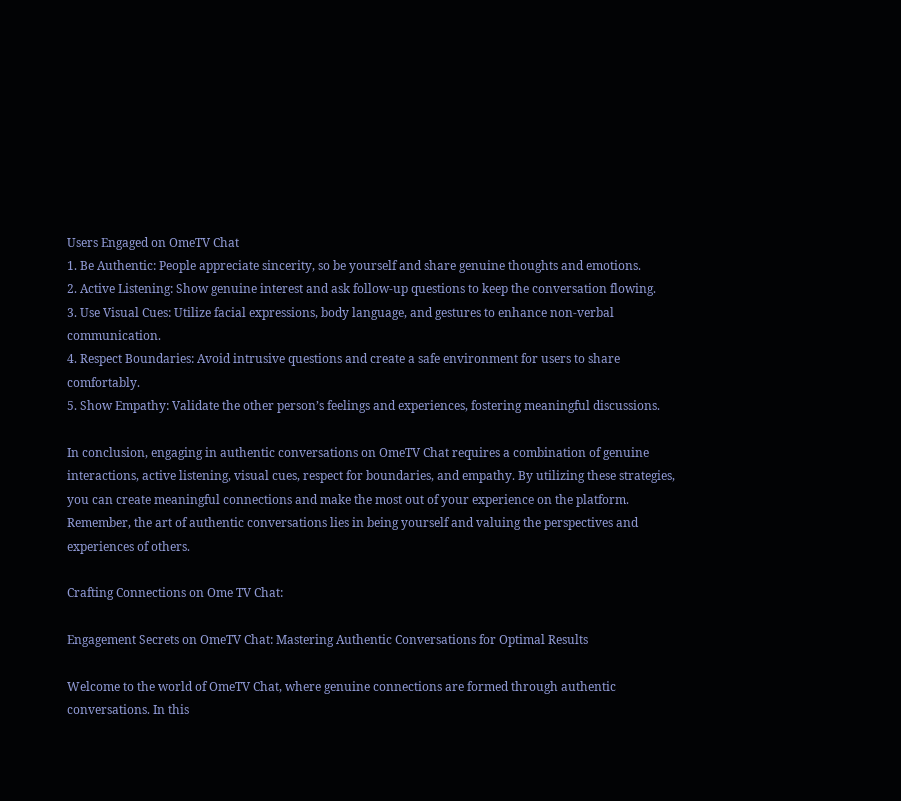Users Engaged on OmeTV Chat
1. Be Authentic: People appreciate sincerity, so be yourself and share genuine thoughts and emotions.
2. Active Listening: Show genuine interest and ask follow-up questions to keep the conversation flowing.
3. Use Visual Cues: Utilize facial expressions, body language, and gestures to enhance non-verbal communication.
4. Respect Boundaries: Avoid intrusive questions and create a safe environment for users to share comfortably.
5. Show Empathy: Validate the other person’s feelings and experiences, fostering meaningful discussions.

In conclusion, engaging in authentic conversations on OmeTV Chat requires a combination of genuine interactions, active listening, visual cues, respect for boundaries, and empathy. By utilizing these strategies, you can create meaningful connections and make the most out of your experience on the platform. Remember, the art of authentic conversations lies in being yourself and valuing the perspectives and experiences of others.

Crafting Connections on Ome TV Chat:

Engagement Secrets on OmeTV Chat: Mastering Authentic Conversations for Optimal Results

Welcome to the world of OmeTV Chat, where genuine connections are formed through authentic conversations. In this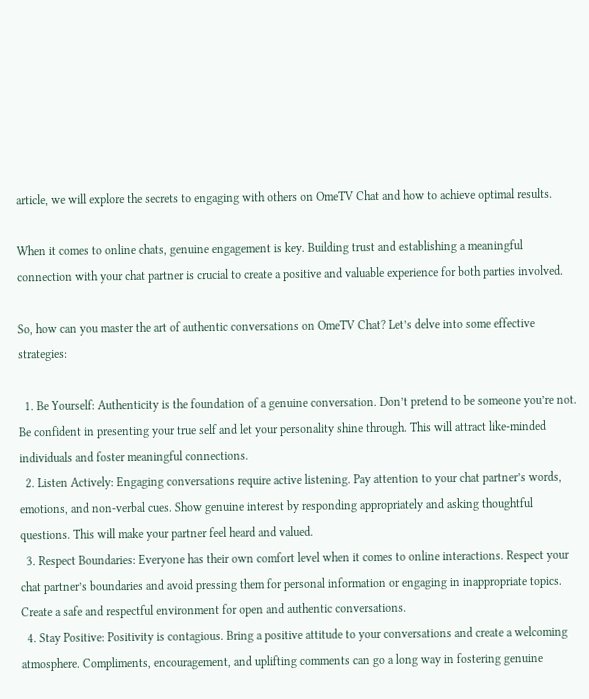article, we will explore the secrets to engaging with others on OmeTV Chat and how to achieve optimal results.

When it comes to online chats, genuine engagement is key. Building trust and establishing a meaningful connection with your chat partner is crucial to create a positive and valuable experience for both parties involved.

So, how can you master the art of authentic conversations on OmeTV Chat? Let’s delve into some effective strategies:

  1. Be Yourself: Authenticity is the foundation of a genuine conversation. Don’t pretend to be someone you’re not. Be confident in presenting your true self and let your personality shine through. This will attract like-minded individuals and foster meaningful connections.
  2. Listen Actively: Engaging conversations require active listening. Pay attention to your chat partner’s words, emotions, and non-verbal cues. Show genuine interest by responding appropriately and asking thoughtful questions. This will make your partner feel heard and valued.
  3. Respect Boundaries: Everyone has their own comfort level when it comes to online interactions. Respect your chat partner’s boundaries and avoid pressing them for personal information or engaging in inappropriate topics. Create a safe and respectful environment for open and authentic conversations.
  4. Stay Positive: Positivity is contagious. Bring a positive attitude to your conversations and create a welcoming atmosphere. Compliments, encouragement, and uplifting comments can go a long way in fostering genuine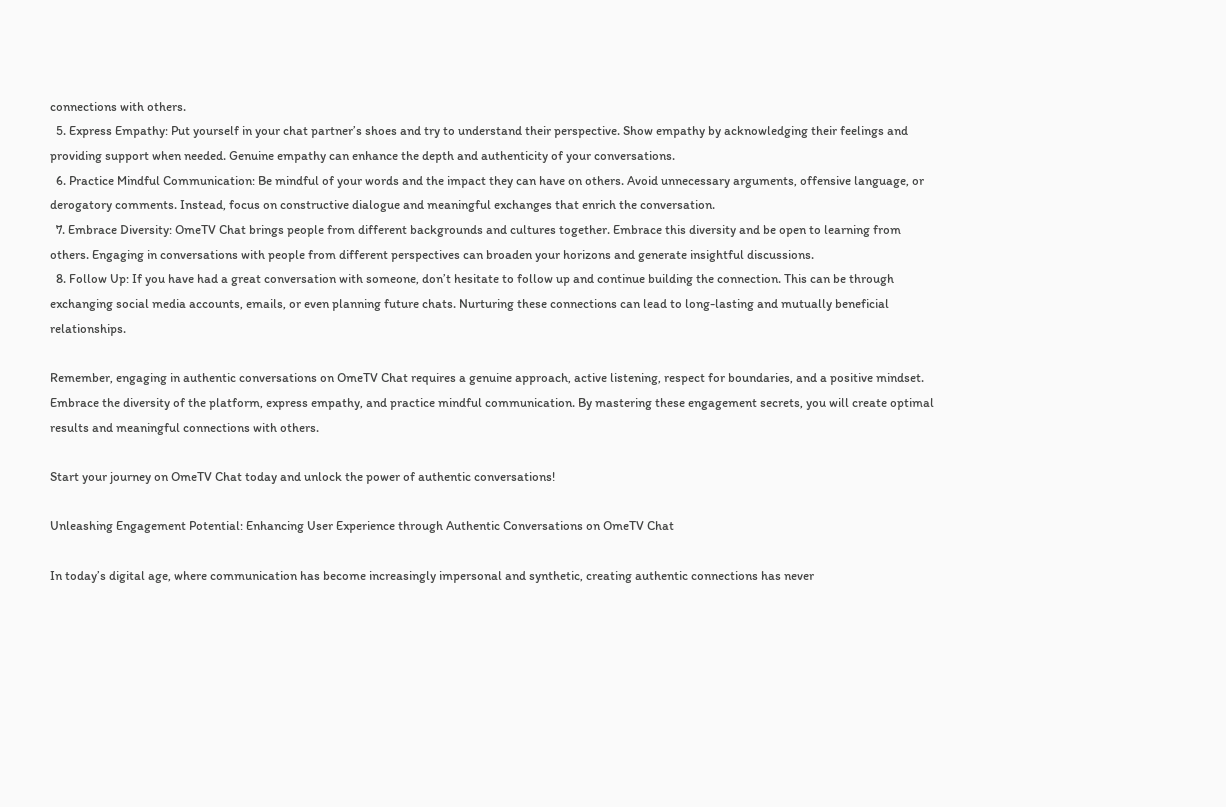connections with others.
  5. Express Empathy: Put yourself in your chat partner’s shoes and try to understand their perspective. Show empathy by acknowledging their feelings and providing support when needed. Genuine empathy can enhance the depth and authenticity of your conversations.
  6. Practice Mindful Communication: Be mindful of your words and the impact they can have on others. Avoid unnecessary arguments, offensive language, or derogatory comments. Instead, focus on constructive dialogue and meaningful exchanges that enrich the conversation.
  7. Embrace Diversity: OmeTV Chat brings people from different backgrounds and cultures together. Embrace this diversity and be open to learning from others. Engaging in conversations with people from different perspectives can broaden your horizons and generate insightful discussions.
  8. Follow Up: If you have had a great conversation with someone, don’t hesitate to follow up and continue building the connection. This can be through exchanging social media accounts, emails, or even planning future chats. Nurturing these connections can lead to long-lasting and mutually beneficial relationships.

Remember, engaging in authentic conversations on OmeTV Chat requires a genuine approach, active listening, respect for boundaries, and a positive mindset. Embrace the diversity of the platform, express empathy, and practice mindful communication. By mastering these engagement secrets, you will create optimal results and meaningful connections with others.

Start your journey on OmeTV Chat today and unlock the power of authentic conversations!

Unleashing Engagement Potential: Enhancing User Experience through Authentic Conversations on OmeTV Chat

In today’s digital age, where communication has become increasingly impersonal and synthetic, creating authentic connections has never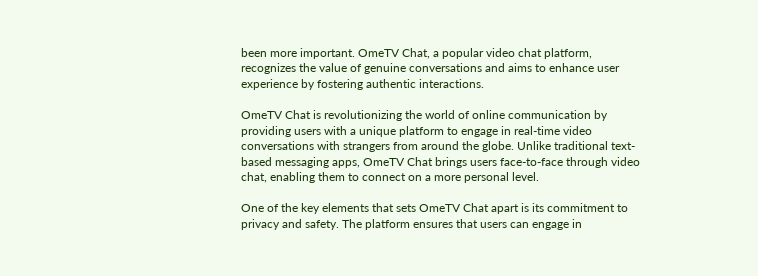been more important. OmeTV Chat, a popular video chat platform, recognizes the value of genuine conversations and aims to enhance user experience by fostering authentic interactions.

OmeTV Chat is revolutionizing the world of online communication by providing users with a unique platform to engage in real-time video conversations with strangers from around the globe. Unlike traditional text-based messaging apps, OmeTV Chat brings users face-to-face through video chat, enabling them to connect on a more personal level.

One of the key elements that sets OmeTV Chat apart is its commitment to privacy and safety. The platform ensures that users can engage in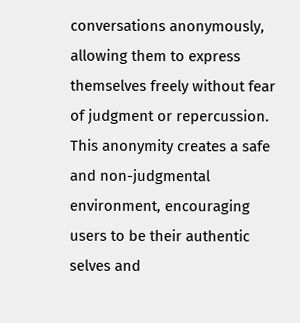conversations anonymously, allowing them to express themselves freely without fear of judgment or repercussion. This anonymity creates a safe and non-judgmental environment, encouraging users to be their authentic selves and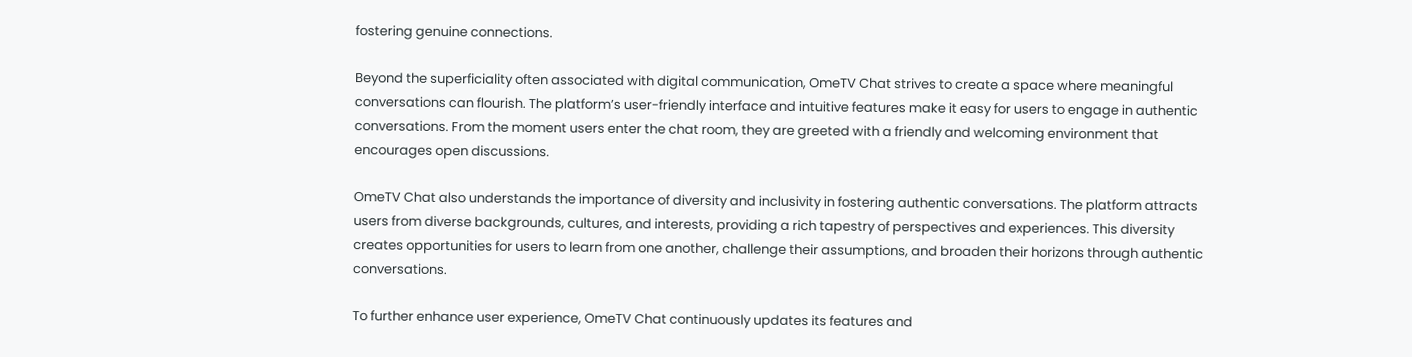fostering genuine connections.

Beyond the superficiality often associated with digital communication, OmeTV Chat strives to create a space where meaningful conversations can flourish. The platform’s user-friendly interface and intuitive features make it easy for users to engage in authentic conversations. From the moment users enter the chat room, they are greeted with a friendly and welcoming environment that encourages open discussions.

OmeTV Chat also understands the importance of diversity and inclusivity in fostering authentic conversations. The platform attracts users from diverse backgrounds, cultures, and interests, providing a rich tapestry of perspectives and experiences. This diversity creates opportunities for users to learn from one another, challenge their assumptions, and broaden their horizons through authentic conversations.

To further enhance user experience, OmeTV Chat continuously updates its features and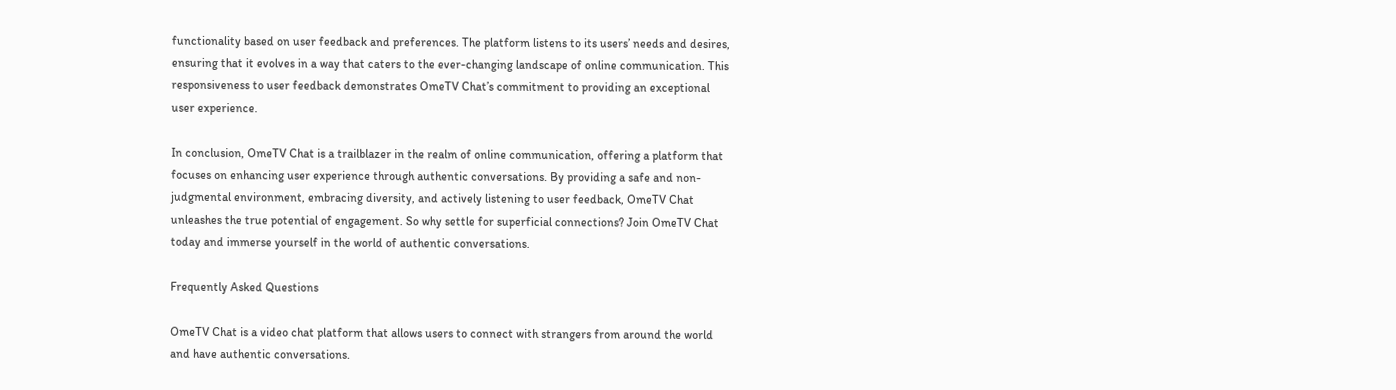functionality based on user feedback and preferences. The platform listens to its users’ needs and desires, ensuring that it evolves in a way that caters to the ever-changing landscape of online communication. This responsiveness to user feedback demonstrates OmeTV Chat’s commitment to providing an exceptional user experience.

In conclusion, OmeTV Chat is a trailblazer in the realm of online communication, offering a platform that focuses on enhancing user experience through authentic conversations. By providing a safe and non-judgmental environment, embracing diversity, and actively listening to user feedback, OmeTV Chat unleashes the true potential of engagement. So why settle for superficial connections? Join OmeTV Chat today and immerse yourself in the world of authentic conversations.

Frequently Asked Questions

OmeTV Chat is a video chat platform that allows users to connect with strangers from around the world and have authentic conversations.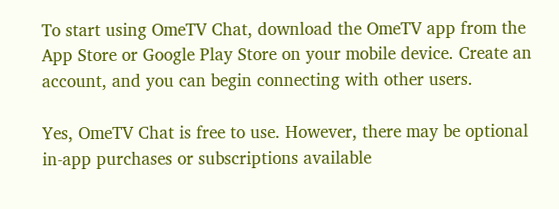To start using OmeTV Chat, download the OmeTV app from the App Store or Google Play Store on your mobile device. Create an account, and you can begin connecting with other users.

Yes, OmeTV Chat is free to use. However, there may be optional in-app purchases or subscriptions available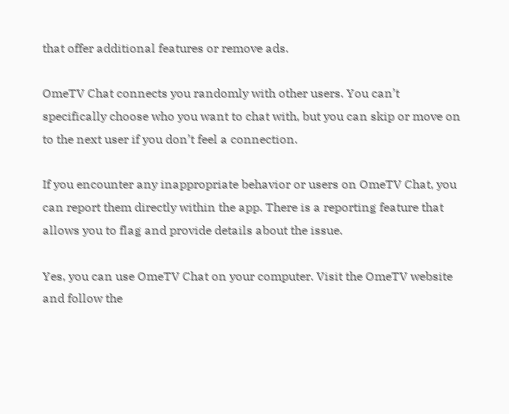that offer additional features or remove ads.

OmeTV Chat connects you randomly with other users. You can’t specifically choose who you want to chat with, but you can skip or move on to the next user if you don’t feel a connection.

If you encounter any inappropriate behavior or users on OmeTV Chat, you can report them directly within the app. There is a reporting feature that allows you to flag and provide details about the issue.

Yes, you can use OmeTV Chat on your computer. Visit the OmeTV website and follow the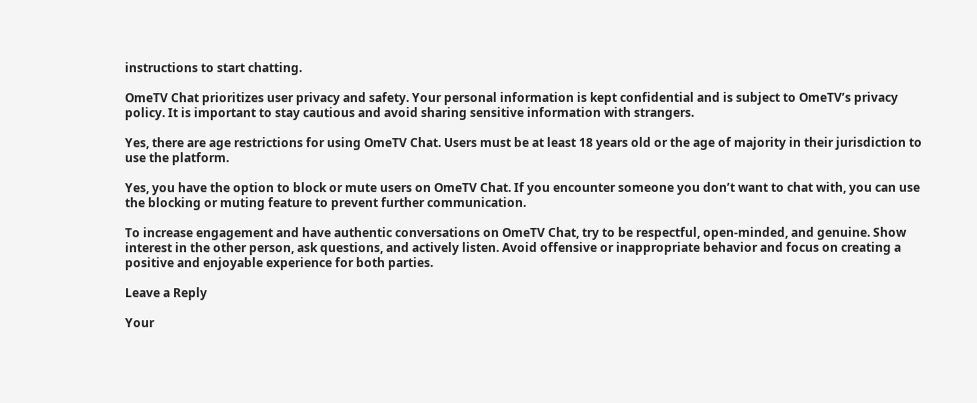instructions to start chatting.

OmeTV Chat prioritizes user privacy and safety. Your personal information is kept confidential and is subject to OmeTV’s privacy policy. It is important to stay cautious and avoid sharing sensitive information with strangers.

Yes, there are age restrictions for using OmeTV Chat. Users must be at least 18 years old or the age of majority in their jurisdiction to use the platform.

Yes, you have the option to block or mute users on OmeTV Chat. If you encounter someone you don’t want to chat with, you can use the blocking or muting feature to prevent further communication.

To increase engagement and have authentic conversations on OmeTV Chat, try to be respectful, open-minded, and genuine. Show interest in the other person, ask questions, and actively listen. Avoid offensive or inappropriate behavior and focus on creating a positive and enjoyable experience for both parties.

Leave a Reply

Your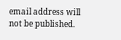email address will not be published.